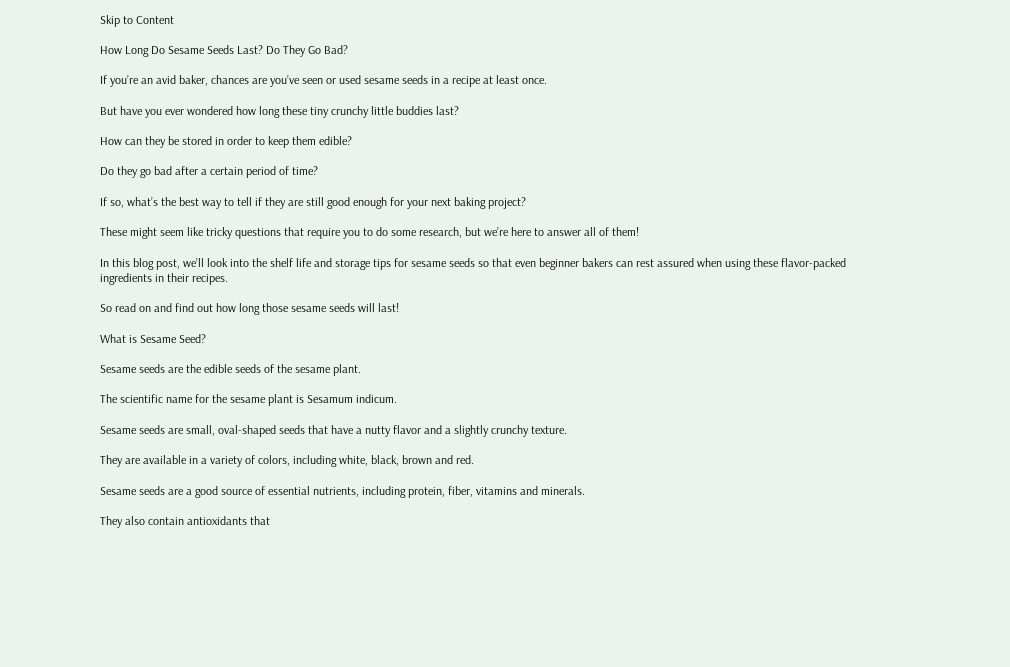Skip to Content

How Long Do Sesame Seeds Last? Do They Go Bad?

If you’re an avid baker, chances are you’ve seen or used sesame seeds in a recipe at least once.

But have you ever wondered how long these tiny crunchy little buddies last?

How can they be stored in order to keep them edible?

Do they go bad after a certain period of time?

If so, what’s the best way to tell if they are still good enough for your next baking project?

These might seem like tricky questions that require you to do some research, but we’re here to answer all of them!

In this blog post, we’ll look into the shelf life and storage tips for sesame seeds so that even beginner bakers can rest assured when using these flavor-packed ingredients in their recipes.

So read on and find out how long those sesame seeds will last!

What is Sesame Seed?

Sesame seeds are the edible seeds of the sesame plant.

The scientific name for the sesame plant is Sesamum indicum.

Sesame seeds are small, oval-shaped seeds that have a nutty flavor and a slightly crunchy texture.

They are available in a variety of colors, including white, black, brown and red.

Sesame seeds are a good source of essential nutrients, including protein, fiber, vitamins and minerals.

They also contain antioxidants that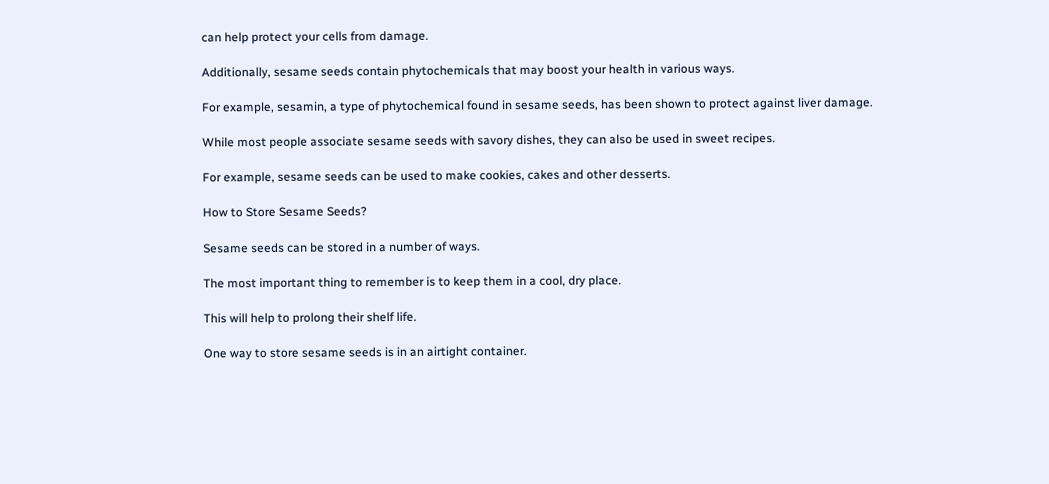can help protect your cells from damage.

Additionally, sesame seeds contain phytochemicals that may boost your health in various ways.

For example, sesamin, a type of phytochemical found in sesame seeds, has been shown to protect against liver damage.

While most people associate sesame seeds with savory dishes, they can also be used in sweet recipes.

For example, sesame seeds can be used to make cookies, cakes and other desserts.

How to Store Sesame Seeds?

Sesame seeds can be stored in a number of ways.

The most important thing to remember is to keep them in a cool, dry place.

This will help to prolong their shelf life.

One way to store sesame seeds is in an airtight container.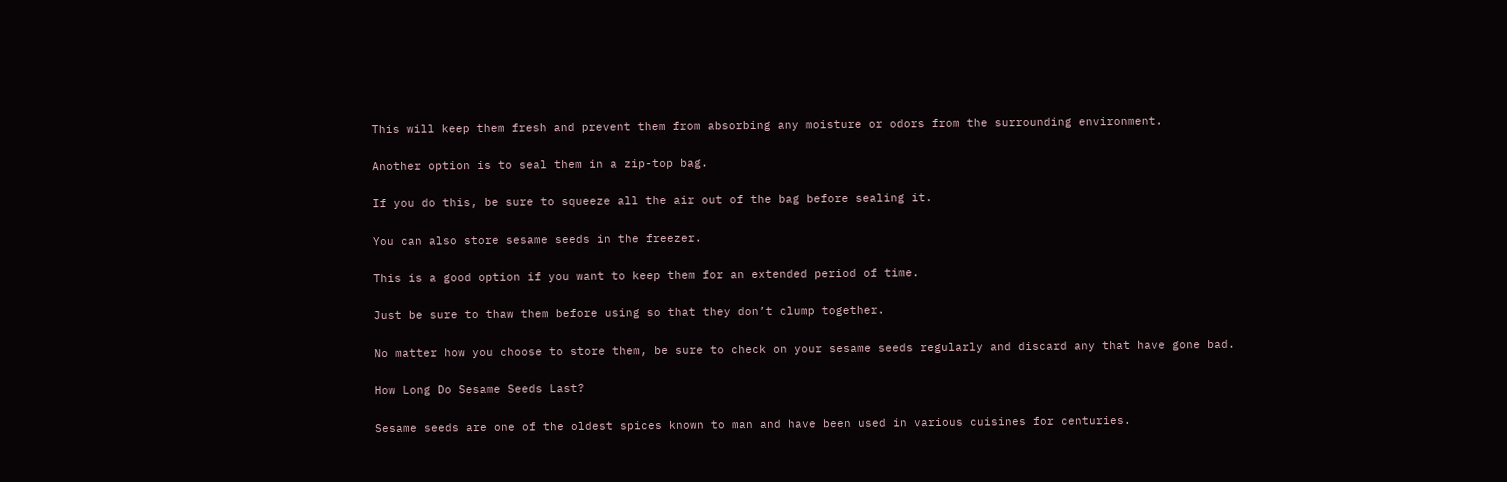This will keep them fresh and prevent them from absorbing any moisture or odors from the surrounding environment.

Another option is to seal them in a zip-top bag.

If you do this, be sure to squeeze all the air out of the bag before sealing it.

You can also store sesame seeds in the freezer.

This is a good option if you want to keep them for an extended period of time.

Just be sure to thaw them before using so that they don’t clump together.

No matter how you choose to store them, be sure to check on your sesame seeds regularly and discard any that have gone bad.

How Long Do Sesame Seeds Last?

Sesame seeds are one of the oldest spices known to man and have been used in various cuisines for centuries.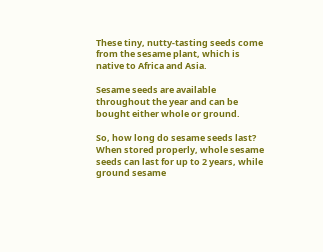These tiny, nutty-tasting seeds come from the sesame plant, which is native to Africa and Asia.

Sesame seeds are available throughout the year and can be bought either whole or ground.

So, how long do sesame seeds last? When stored properly, whole sesame seeds can last for up to 2 years, while ground sesame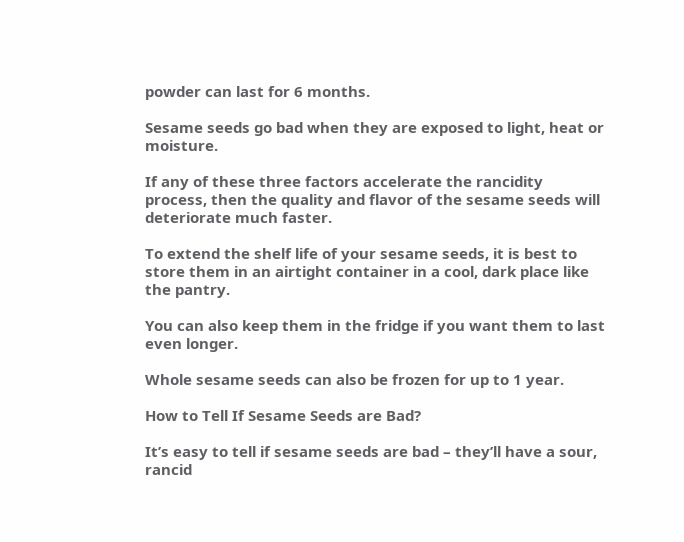powder can last for 6 months.

Sesame seeds go bad when they are exposed to light, heat or moisture.

If any of these three factors accelerate the rancidity process, then the quality and flavor of the sesame seeds will deteriorate much faster.

To extend the shelf life of your sesame seeds, it is best to store them in an airtight container in a cool, dark place like the pantry.

You can also keep them in the fridge if you want them to last even longer.

Whole sesame seeds can also be frozen for up to 1 year.

How to Tell If Sesame Seeds are Bad?

It’s easy to tell if sesame seeds are bad – they’ll have a sour, rancid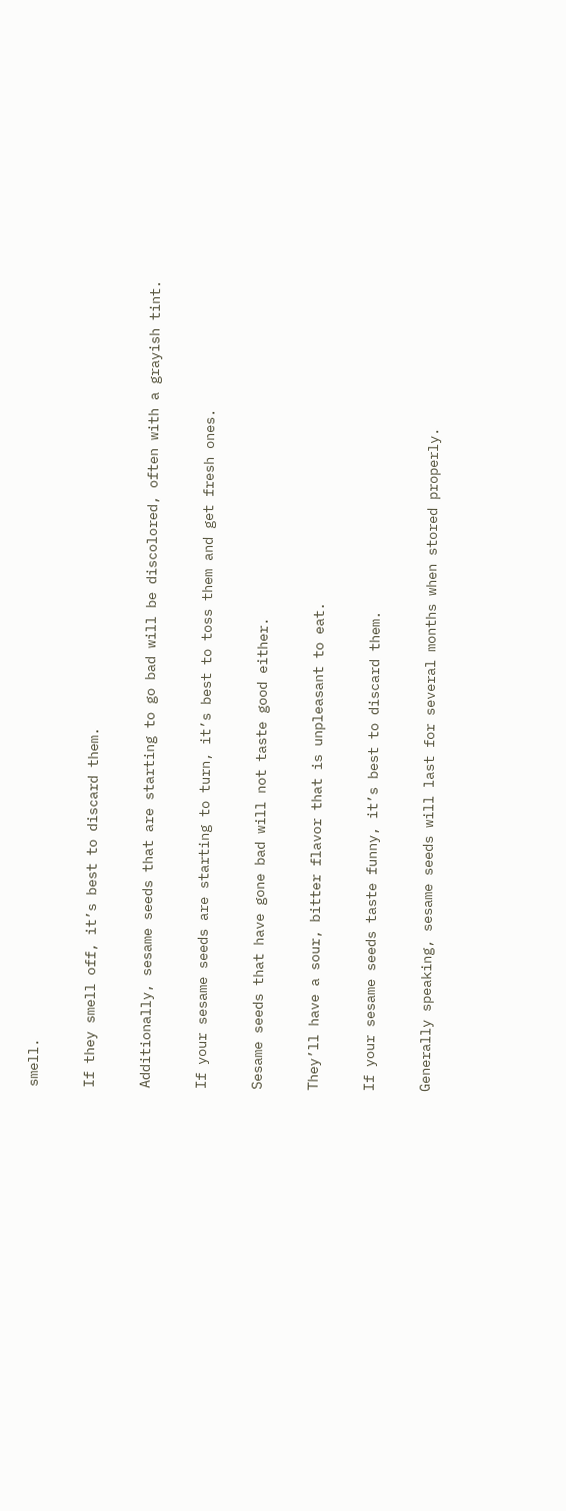smell.

If they smell off, it’s best to discard them.

Additionally, sesame seeds that are starting to go bad will be discolored, often with a grayish tint.

If your sesame seeds are starting to turn, it’s best to toss them and get fresh ones.

Sesame seeds that have gone bad will not taste good either.

They’ll have a sour, bitter flavor that is unpleasant to eat.

If your sesame seeds taste funny, it’s best to discard them.

Generally speaking, sesame seeds will last for several months when stored properly.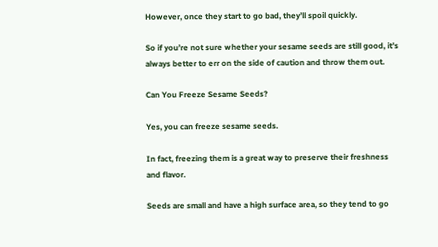However, once they start to go bad, they’ll spoil quickly.

So if you’re not sure whether your sesame seeds are still good, it’s always better to err on the side of caution and throw them out.

Can You Freeze Sesame Seeds?

Yes, you can freeze sesame seeds.

In fact, freezing them is a great way to preserve their freshness and flavor.

Seeds are small and have a high surface area, so they tend to go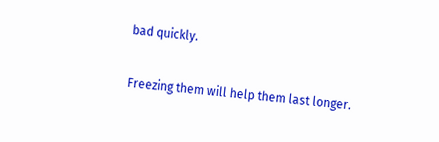bad quickly.

Freezing them will help them last longer.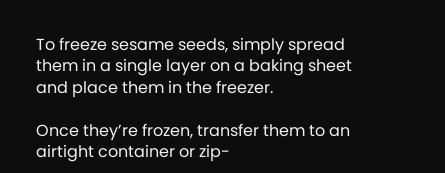To freeze sesame seeds, simply spread them in a single layer on a baking sheet and place them in the freezer.

Once they’re frozen, transfer them to an airtight container or zip-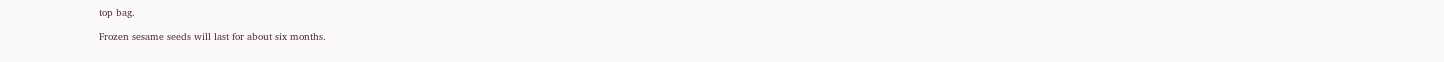top bag.

Frozen sesame seeds will last for about six months.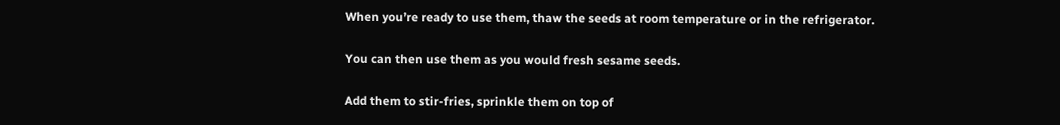When you’re ready to use them, thaw the seeds at room temperature or in the refrigerator.

You can then use them as you would fresh sesame seeds.

Add them to stir-fries, sprinkle them on top of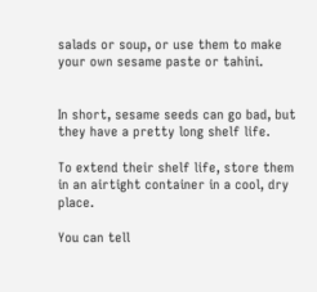salads or soup, or use them to make your own sesame paste or tahini.


In short, sesame seeds can go bad, but they have a pretty long shelf life.

To extend their shelf life, store them in an airtight container in a cool, dry place.

You can tell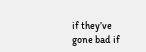if they’ve gone bad if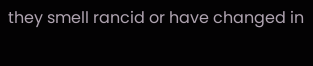they smell rancid or have changed in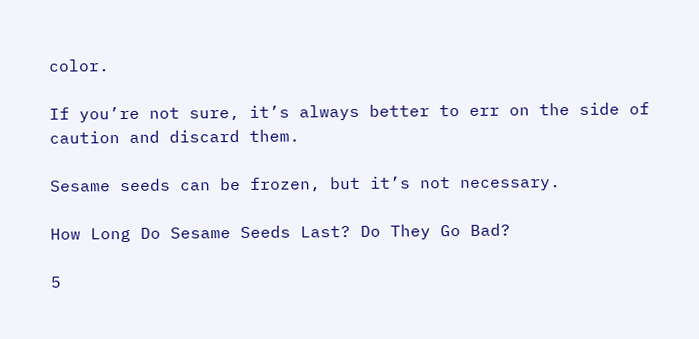color.

If you’re not sure, it’s always better to err on the side of caution and discard them.

Sesame seeds can be frozen, but it’s not necessary.

How Long Do Sesame Seeds Last? Do They Go Bad?

5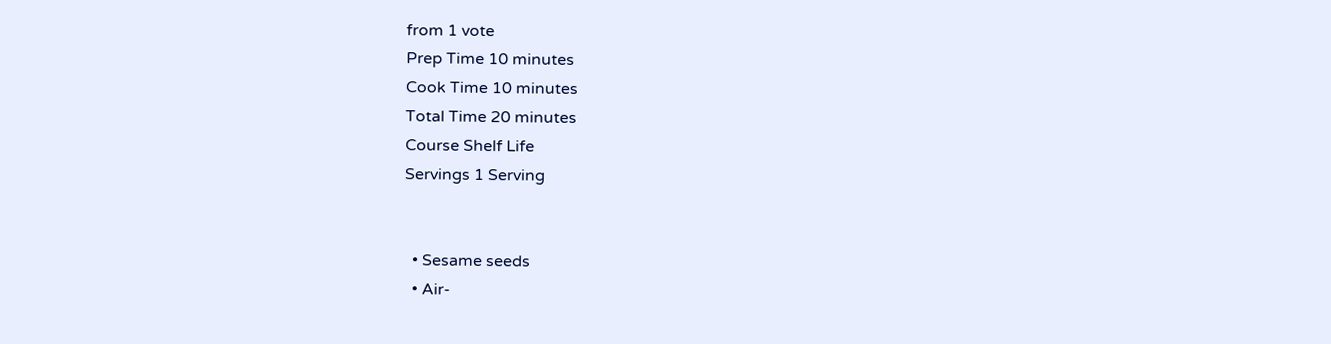from 1 vote
Prep Time 10 minutes
Cook Time 10 minutes
Total Time 20 minutes
Course Shelf Life
Servings 1 Serving


  • Sesame seeds
  • Air-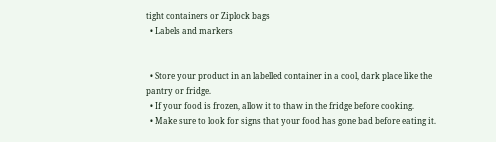tight containers or Ziplock bags
  • Labels and markers


  • Store your product in an labelled container in a cool, dark place like the pantry or fridge.
  • If your food is frozen, allow it to thaw in the fridge before cooking.
  • Make sure to look for signs that your food has gone bad before eating it.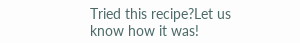Tried this recipe?Let us know how it was!